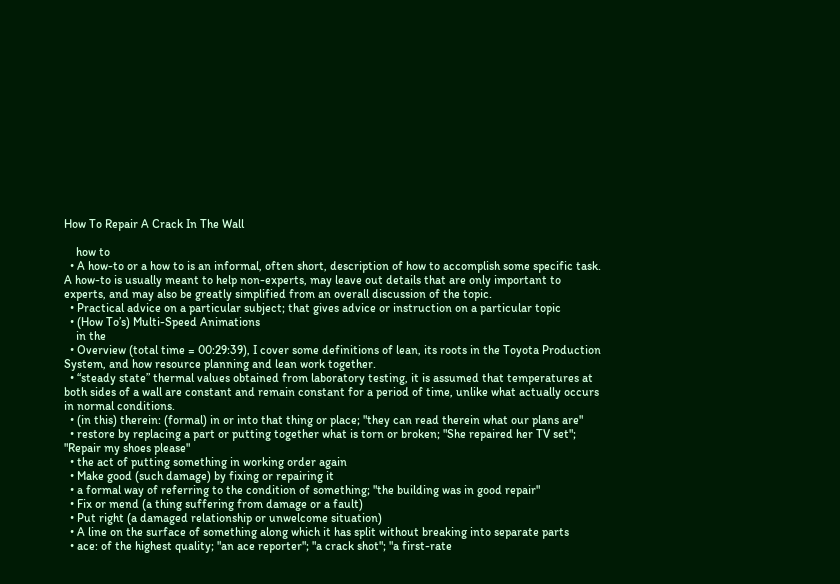How To Repair A Crack In The Wall

    how to
  • A how-to or a how to is an informal, often short, description of how to accomplish some specific task. A how-to is usually meant to help non-experts, may leave out details that are only important to experts, and may also be greatly simplified from an overall discussion of the topic.
  • Practical advice on a particular subject; that gives advice or instruction on a particular topic
  • (How To’s) Multi-Speed Animations
    in the
  • Overview (total time = 00:29:39), I cover some definitions of lean, its roots in the Toyota Production System, and how resource planning and lean work together.
  • “steady state” thermal values obtained from laboratory testing, it is assumed that temperatures at both sides of a wall are constant and remain constant for a period of time, unlike what actually occurs in normal conditions.
  • (in this) therein: (formal) in or into that thing or place; "they can read therein what our plans are"
  • restore by replacing a part or putting together what is torn or broken; "She repaired her TV set"; "Repair my shoes please"
  • the act of putting something in working order again
  • Make good (such damage) by fixing or repairing it
  • a formal way of referring to the condition of something; "the building was in good repair"
  • Fix or mend (a thing suffering from damage or a fault)
  • Put right (a damaged relationship or unwelcome situation)
  • A line on the surface of something along which it has split without breaking into separate parts
  • ace: of the highest quality; "an ace reporter"; "a crack shot"; "a first-rate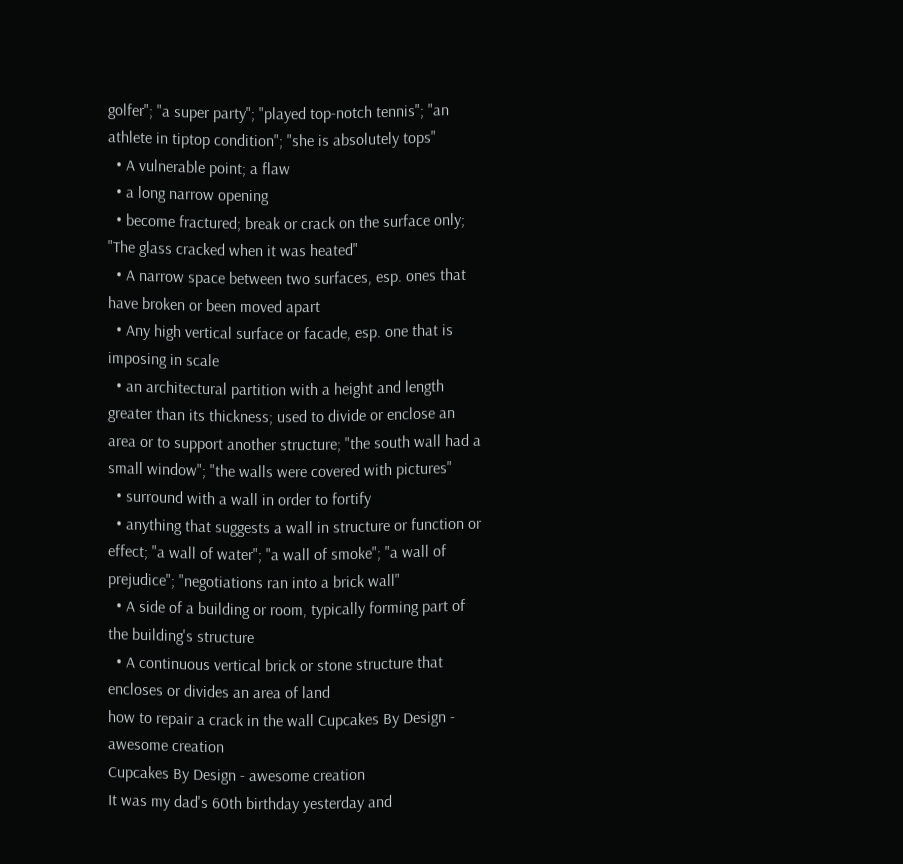golfer"; "a super party"; "played top-notch tennis"; "an athlete in tiptop condition"; "she is absolutely tops"
  • A vulnerable point; a flaw
  • a long narrow opening
  • become fractured; break or crack on the surface only; "The glass cracked when it was heated"
  • A narrow space between two surfaces, esp. ones that have broken or been moved apart
  • Any high vertical surface or facade, esp. one that is imposing in scale
  • an architectural partition with a height and length greater than its thickness; used to divide or enclose an area or to support another structure; "the south wall had a small window"; "the walls were covered with pictures"
  • surround with a wall in order to fortify
  • anything that suggests a wall in structure or function or effect; "a wall of water"; "a wall of smoke"; "a wall of prejudice"; "negotiations ran into a brick wall"
  • A side of a building or room, typically forming part of the building's structure
  • A continuous vertical brick or stone structure that encloses or divides an area of land
how to repair a crack in the wall Cupcakes By Design - awesome creation
Cupcakes By Design - awesome creation
It was my dad's 60th birthday yesterday and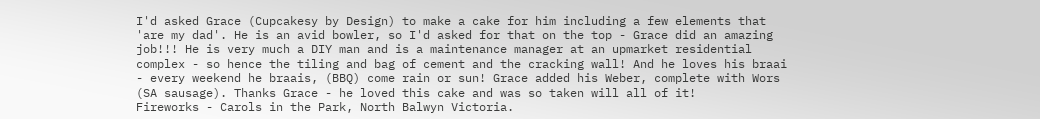I'd asked Grace (Cupcakesy by Design) to make a cake for him including a few elements that 'are my dad'. He is an avid bowler, so I'd asked for that on the top - Grace did an amazing job!!! He is very much a DIY man and is a maintenance manager at an upmarket residential complex - so hence the tiling and bag of cement and the cracking wall! And he loves his braai - every weekend he braais, (BBQ) come rain or sun! Grace added his Weber, complete with Wors (SA sausage). Thanks Grace - he loved this cake and was so taken will all of it!
Fireworks - Carols in the Park, North Balwyn Victoria.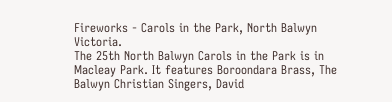Fireworks - Carols in the Park, North Balwyn Victoria.
The 25th North Balwyn Carols in the Park is in Macleay Park. It features Boroondara Brass, The Balwyn Christian Singers, David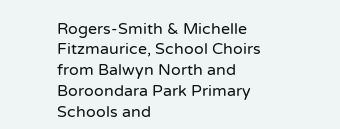Rogers-Smith & Michelle Fitzmaurice, School Choirs from Balwyn North and Boroondara Park Primary Schools and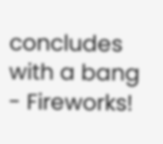concludes with a bang - Fireworks!